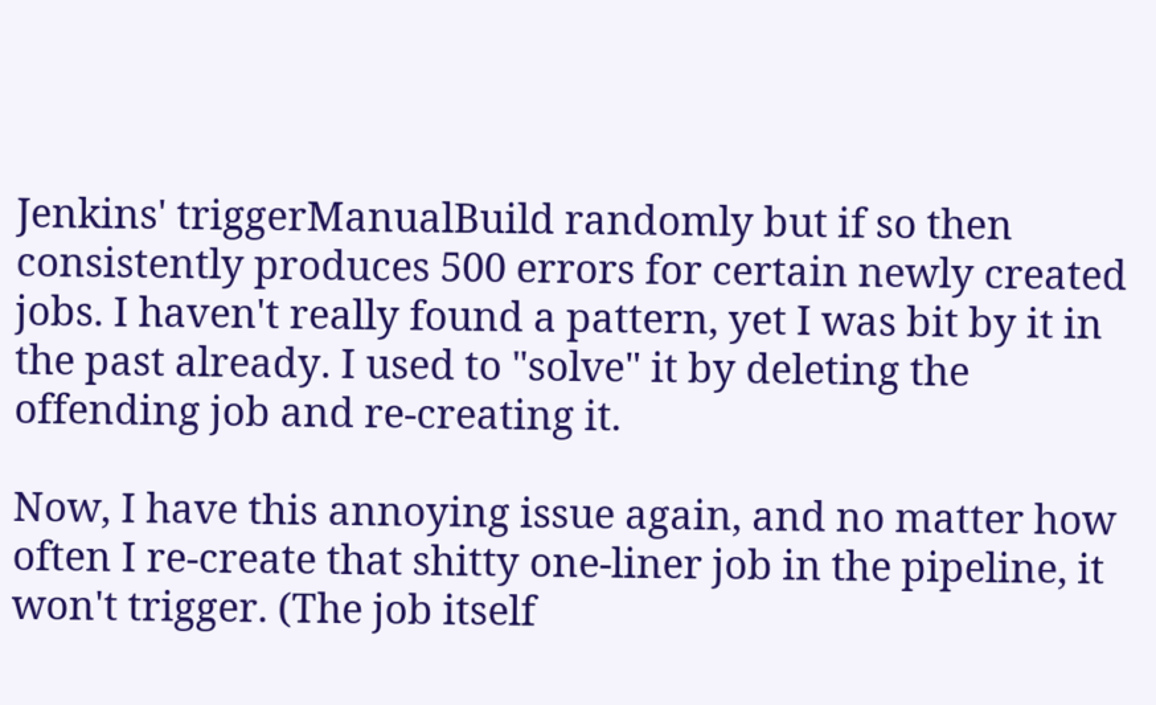Jenkins' triggerManualBuild randomly but if so then consistently produces 500 errors for certain newly created jobs. I haven't really found a pattern, yet I was bit by it in the past already. I used to "solve" it by deleting the offending job and re-creating it.

Now, I have this annoying issue again, and no matter how often I re-create that shitty one-liner job in the pipeline, it won't trigger. (The job itself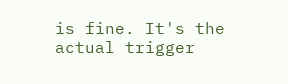is fine. It's the actual trigger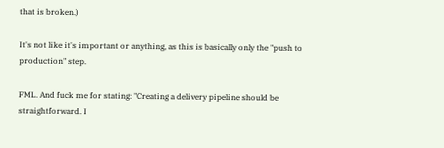that is broken.)

It's not like it's important or anything, as this is basically only the "push to production" step.

FML. And fuck me for stating: "Creating a delivery pipeline should be straightforward. I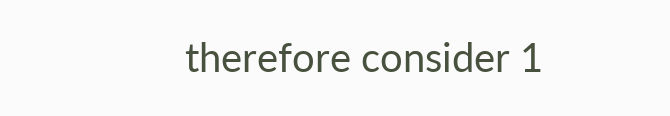therefore consider 1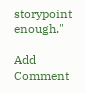storypoint enough."

Add Comment